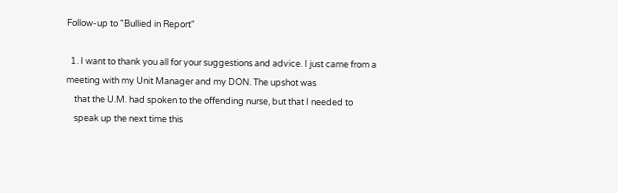Follow-up to "Bullied in Report"

  1. I want to thank you all for your suggestions and advice. I just came from a meeting with my Unit Manager and my DON. The upshot was
    that the U.M. had spoken to the offending nurse, but that I needed to
    speak up the next time this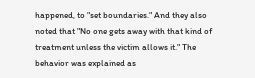happened, to "set boundaries." And they also noted that "No one gets away with that kind of treatment unless the victim allows it." The behavior was explained as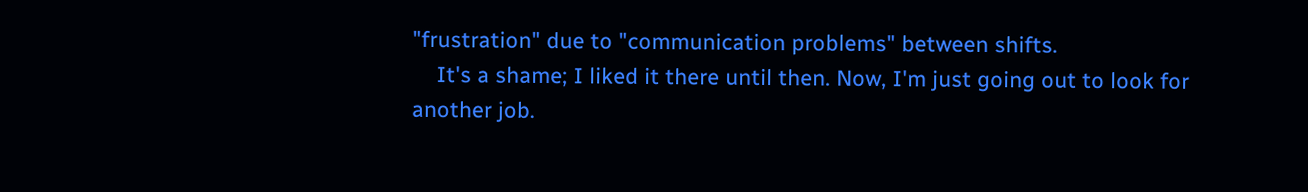"frustration" due to "communication problems" between shifts.
    It's a shame; I liked it there until then. Now, I'm just going out to look for another job.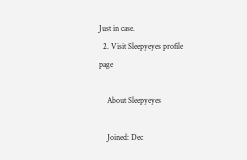Just in case.
  2. Visit Sleepyeyes profile page

    About Sleepyeyes

    Joined: Dec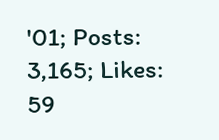'01; Posts: 3,165; Likes: 59